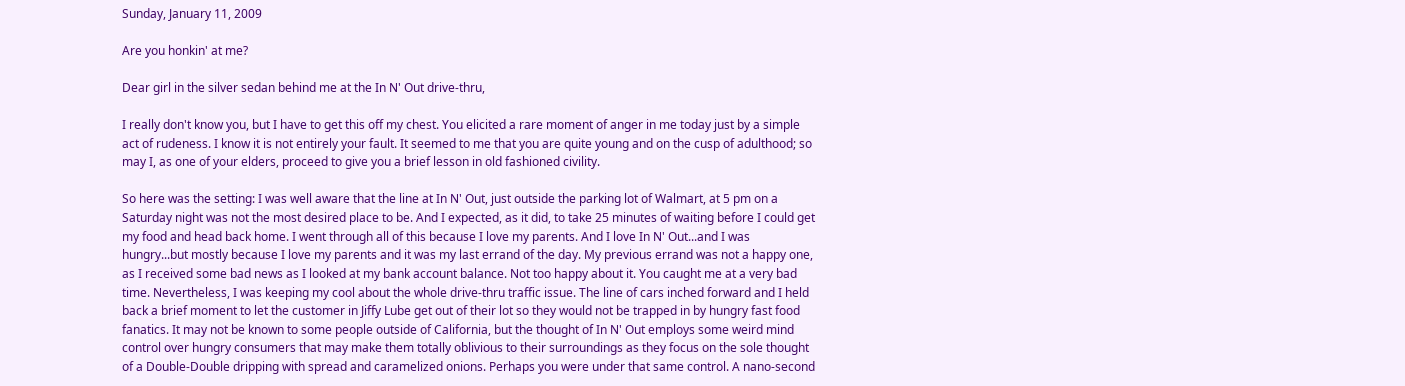Sunday, January 11, 2009

Are you honkin' at me?

Dear girl in the silver sedan behind me at the In N' Out drive-thru,

I really don't know you, but I have to get this off my chest. You elicited a rare moment of anger in me today just by a simple act of rudeness. I know it is not entirely your fault. It seemed to me that you are quite young and on the cusp of adulthood; so may I, as one of your elders, proceed to give you a brief lesson in old fashioned civility.

So here was the setting: I was well aware that the line at In N' Out, just outside the parking lot of Walmart, at 5 pm on a Saturday night was not the most desired place to be. And I expected, as it did, to take 25 minutes of waiting before I could get my food and head back home. I went through all of this because I love my parents. And I love In N' Out...and I was hungry...but mostly because I love my parents and it was my last errand of the day. My previous errand was not a happy one, as I received some bad news as I looked at my bank account balance. Not too happy about it. You caught me at a very bad time. Nevertheless, I was keeping my cool about the whole drive-thru traffic issue. The line of cars inched forward and I held back a brief moment to let the customer in Jiffy Lube get out of their lot so they would not be trapped in by hungry fast food fanatics. It may not be known to some people outside of California, but the thought of In N' Out employs some weird mind control over hungry consumers that may make them totally oblivious to their surroundings as they focus on the sole thought of a Double-Double dripping with spread and caramelized onions. Perhaps you were under that same control. A nano-second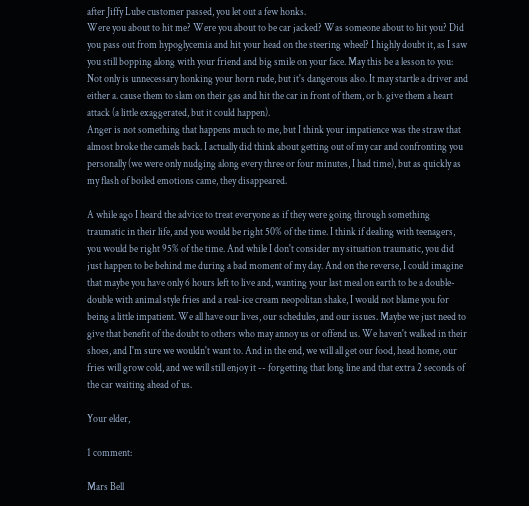after Jiffy Lube customer passed, you let out a few honks.
Were you about to hit me? Were you about to be car jacked? Was someone about to hit you? Did you pass out from hypoglycemia and hit your head on the steering wheel? I highly doubt it, as I saw you still bopping along with your friend and big smile on your face. May this be a lesson to you: Not only is unnecessary honking your horn rude, but it's dangerous also. It may startle a driver and either a. cause them to slam on their gas and hit the car in front of them, or b. give them a heart attack (a little exaggerated, but it could happen).
Anger is not something that happens much to me, but I think your impatience was the straw that almost broke the camels back. I actually did think about getting out of my car and confronting you personally (we were only nudging along every three or four minutes, I had time), but as quickly as my flash of boiled emotions came, they disappeared.

A while ago I heard the advice to treat everyone as if they were going through something traumatic in their life, and you would be right 50% of the time. I think if dealing with teenagers, you would be right 95% of the time. And while I don't consider my situation traumatic, you did just happen to be behind me during a bad moment of my day. And on the reverse, I could imagine that maybe you have only 6 hours left to live and, wanting your last meal on earth to be a double-double with animal style fries and a real-ice cream neopolitan shake, I would not blame you for being a little impatient. We all have our lives, our schedules, and our issues. Maybe we just need to give that benefit of the doubt to others who may annoy us or offend us. We haven't walked in their shoes, and I'm sure we wouldn't want to. And in the end, we will all get our food, head home, our fries will grow cold, and we will still enjoy it -- forgetting that long line and that extra 2 seconds of the car waiting ahead of us.

Your elder,

1 comment:

Mars Bell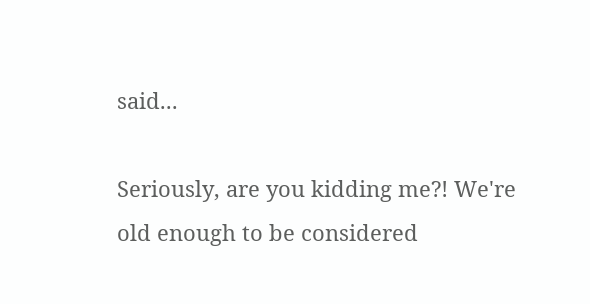said...

Seriously, are you kidding me?! We're old enough to be considered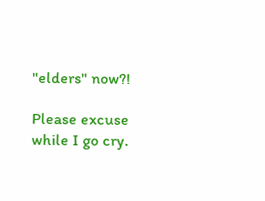"elders" now?!

Please excuse while I go cry.